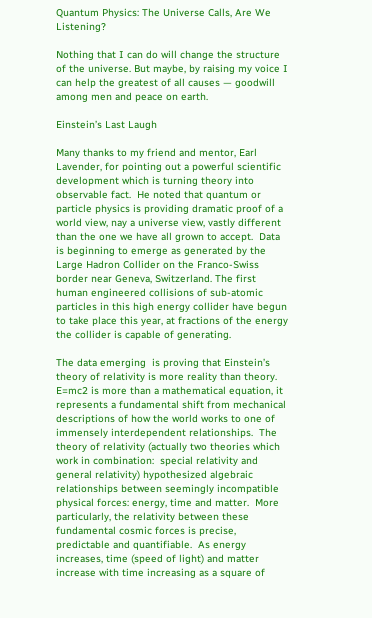Quantum Physics: The Universe Calls, Are We Listening?

Nothing that I can do will change the structure of the universe. But maybe, by raising my voice I can help the greatest of all causes — goodwill among men and peace on earth.

Einstein’s Last Laugh

Many thanks to my friend and mentor, Earl Lavender, for pointing out a powerful scientific development which is turning theory into observable fact.  He noted that quantum or particle physics is providing dramatic proof of a world view, nay a universe view, vastly different than the one we have all grown to accept.  Data is beginning to emerge as generated by the Large Hadron Collider on the Franco-Swiss border near Geneva, Switzerland. The first human engineered collisions of sub-atomic particles in this high energy collider have begun to take place this year, at fractions of the energy the collider is capable of generating.

The data emerging  is proving that Einstein’s theory of relativity is more reality than theory.  E=mc2 is more than a mathematical equation, it represents a fundamental shift from mechanical descriptions of how the world works to one of immensely interdependent relationships.  The theory of relativity (actually two theories which work in combination:  special relativity and general relativity) hypothesized algebraic relationships between seemingly incompatible physical forces: energy, time and matter.  More particularly, the relativity between these fundamental cosmic forces is precise, predictable and quantifiable.  As energy increases, time (speed of light) and matter increase with time increasing as a square of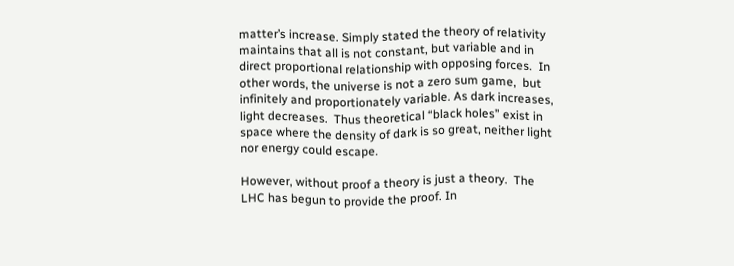matter’s increase. Simply stated the theory of relativity maintains that all is not constant, but variable and in direct proportional relationship with opposing forces.  In other words, the universe is not a zero sum game,  but infinitely and proportionately variable. As dark increases, light decreases.  Thus theoretical “black holes” exist in space where the density of dark is so great, neither light nor energy could escape.

However, without proof a theory is just a theory.  The LHC has begun to provide the proof. In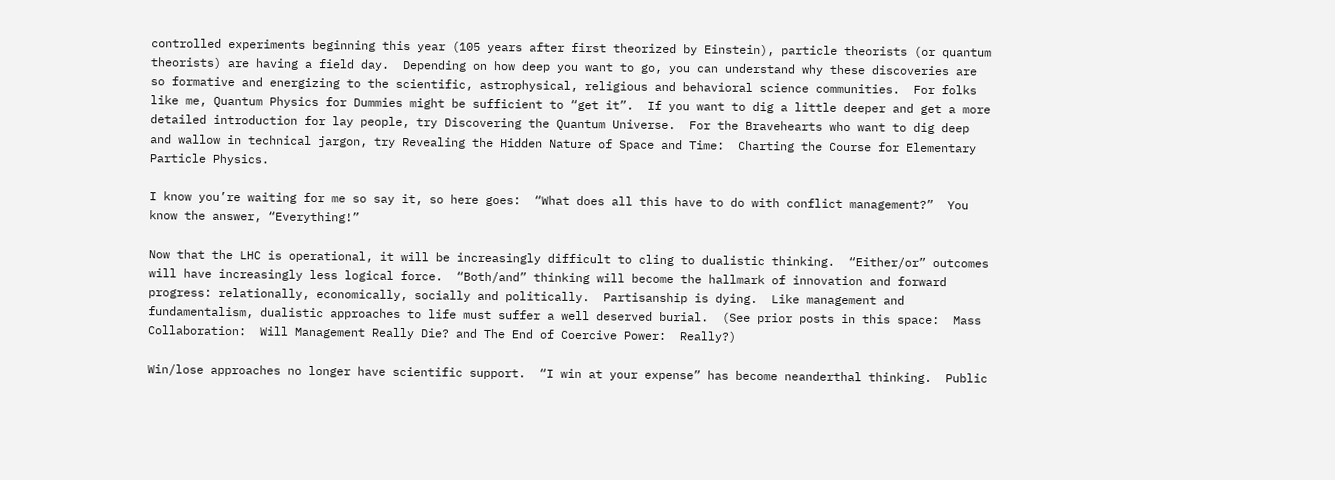controlled experiments beginning this year (105 years after first theorized by Einstein), particle theorists (or quantum theorists) are having a field day.  Depending on how deep you want to go, you can understand why these discoveries are so formative and energizing to the scientific, astrophysical, religious and behavioral science communities.  For folks like me, Quantum Physics for Dummies might be sufficient to “get it”.  If you want to dig a little deeper and get a more detailed introduction for lay people, try Discovering the Quantum Universe.  For the Bravehearts who want to dig deep and wallow in technical jargon, try Revealing the Hidden Nature of Space and Time:  Charting the Course for Elementary Particle Physics.

I know you’re waiting for me so say it, so here goes:  “What does all this have to do with conflict management?”  You know the answer, “Everything!”

Now that the LHC is operational, it will be increasingly difficult to cling to dualistic thinking.  “Either/or” outcomes will have increasingly less logical force.  “Both/and” thinking will become the hallmark of innovation and forward progress: relationally, economically, socially and politically.  Partisanship is dying.  Like management and fundamentalism, dualistic approaches to life must suffer a well deserved burial.  (See prior posts in this space:  Mass Collaboration:  Will Management Really Die? and The End of Coercive Power:  Really?)

Win/lose approaches no longer have scientific support.  “I win at your expense” has become neanderthal thinking.  Public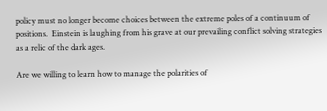policy must no longer become choices between the extreme poles of a continuum of positions.  Einstein is laughing from his grave at our prevailing conflict solving strategies as a relic of the dark ages.

Are we willing to learn how to manage the polarities of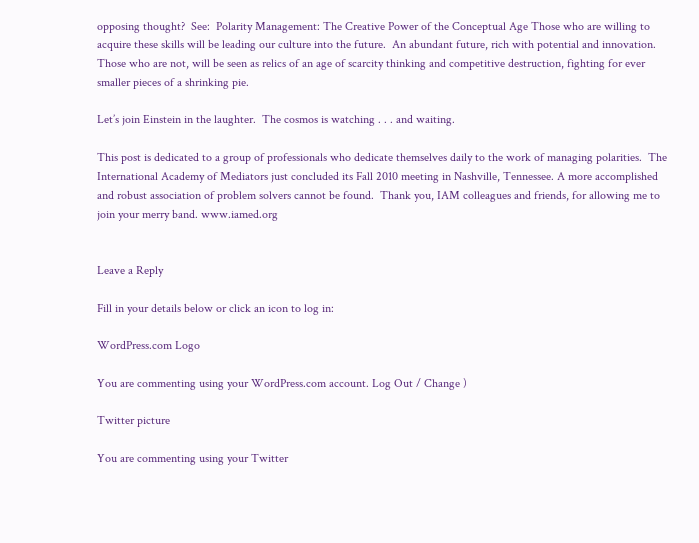opposing thought?  See:  Polarity Management: The Creative Power of the Conceptual Age Those who are willing to acquire these skills will be leading our culture into the future.  An abundant future, rich with potential and innovation.  Those who are not, will be seen as relics of an age of scarcity thinking and competitive destruction, fighting for ever smaller pieces of a shrinking pie.

Let’s join Einstein in the laughter.  The cosmos is watching . . . and waiting.

This post is dedicated to a group of professionals who dedicate themselves daily to the work of managing polarities.  The International Academy of Mediators just concluded its Fall 2010 meeting in Nashville, Tennessee. A more accomplished and robust association of problem solvers cannot be found.  Thank you, IAM colleagues and friends, for allowing me to join your merry band. www.iamed.org


Leave a Reply

Fill in your details below or click an icon to log in:

WordPress.com Logo

You are commenting using your WordPress.com account. Log Out / Change )

Twitter picture

You are commenting using your Twitter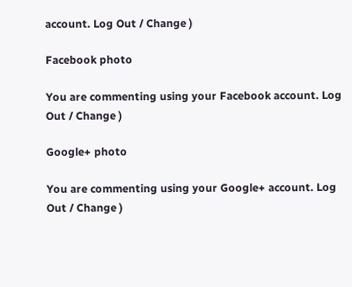account. Log Out / Change )

Facebook photo

You are commenting using your Facebook account. Log Out / Change )

Google+ photo

You are commenting using your Google+ account. Log Out / Change )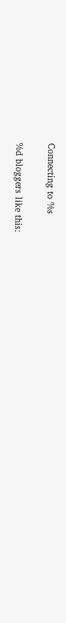Connecting to %s

%d bloggers like this: